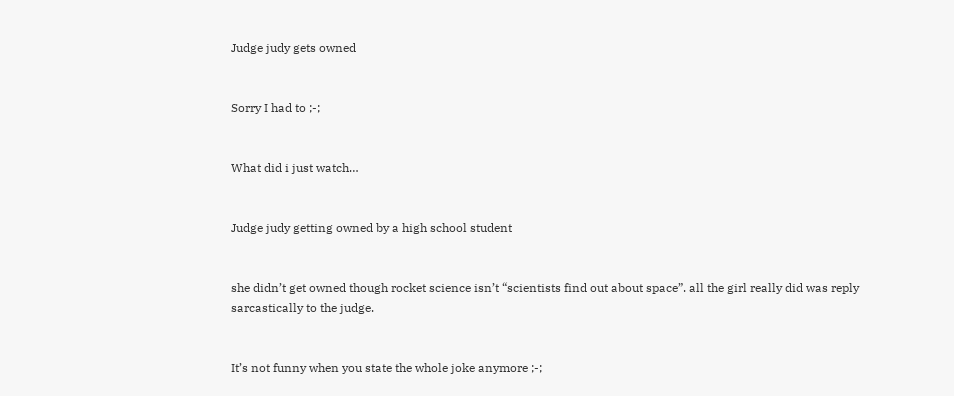Judge judy gets owned


Sorry I had to ;-;


What did i just watch…


Judge judy getting owned by a high school student


she didn’t get owned though rocket science isn’t “scientists find out about space”. all the girl really did was reply sarcastically to the judge.


It’s not funny when you state the whole joke anymore ;-;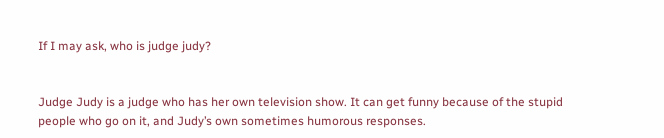If I may ask, who is judge judy?


Judge Judy is a judge who has her own television show. It can get funny because of the stupid people who go on it, and Judy’s own sometimes humorous responses.